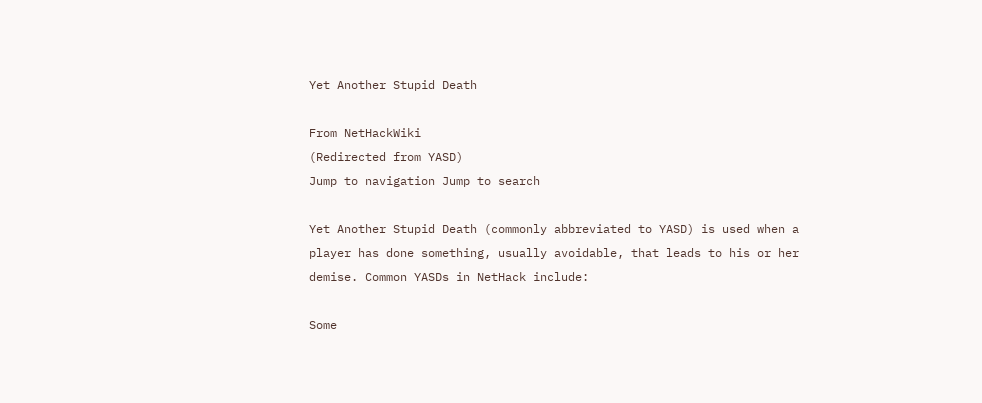Yet Another Stupid Death

From NetHackWiki
(Redirected from YASD)
Jump to navigation Jump to search

Yet Another Stupid Death (commonly abbreviated to YASD) is used when a player has done something, usually avoidable, that leads to his or her demise. Common YASDs in NetHack include:

Some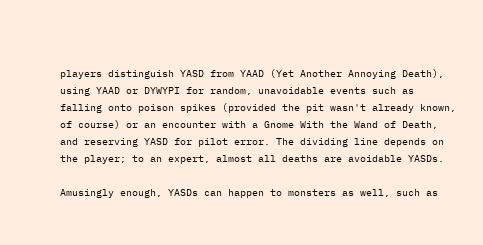players distinguish YASD from YAAD (Yet Another Annoying Death), using YAAD or DYWYPI for random, unavoidable events such as falling onto poison spikes (provided the pit wasn't already known, of course) or an encounter with a Gnome With the Wand of Death, and reserving YASD for pilot error. The dividing line depends on the player; to an expert, almost all deaths are avoidable YASDs.

Amusingly enough, YASDs can happen to monsters as well, such as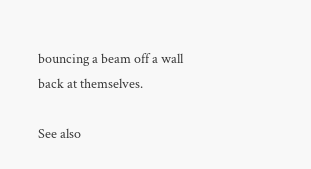bouncing a beam off a wall back at themselves.

See also